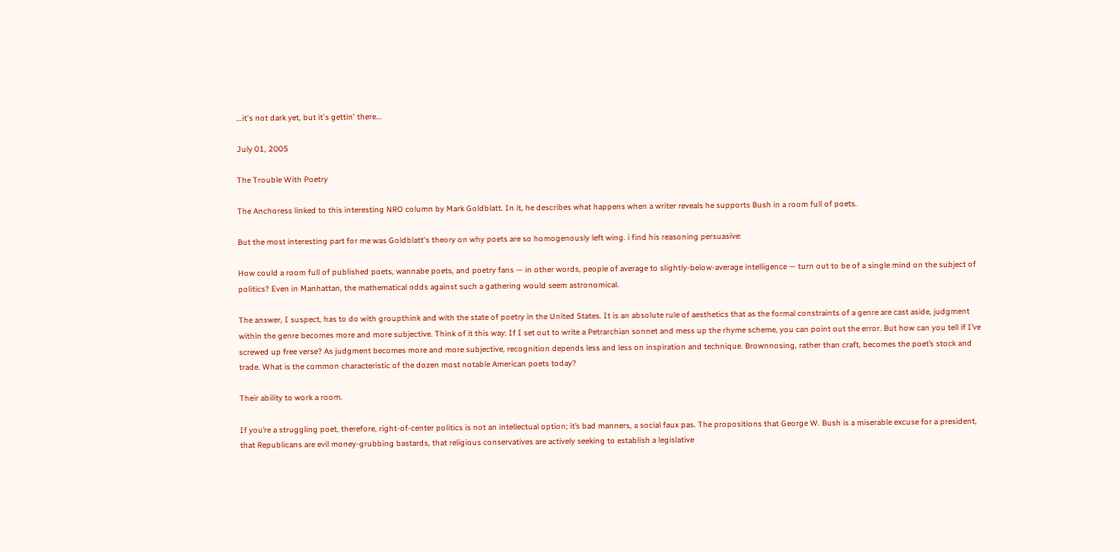...it's not dark yet, but it's gettin' there...

July 01, 2005

The Trouble With Poetry

The Anchoress linked to this interesting NRO column by Mark Goldblatt. In it, he describes what happens when a writer reveals he supports Bush in a room full of poets.

But the most interesting part for me was Goldblatt's theory on why poets are so homogenously left wing. i find his reasoning persuasive:

How could a room full of published poets, wannabe poets, and poetry fans — in other words, people of average to slightly-below-average intelligence — turn out to be of a single mind on the subject of politics? Even in Manhattan, the mathematical odds against such a gathering would seem astronomical.

The answer, I suspect, has to do with groupthink and with the state of poetry in the United States. It is an absolute rule of aesthetics that as the formal constraints of a genre are cast aside, judgment within the genre becomes more and more subjective. Think of it this way: If I set out to write a Petrarchian sonnet and mess up the rhyme scheme, you can point out the error. But how can you tell if I’ve screwed up free verse? As judgment becomes more and more subjective, recognition depends less and less on inspiration and technique. Brownnosing, rather than craft, becomes the poet’s stock and trade. What is the common characteristic of the dozen most notable American poets today?

Their ability to work a room.

If you’re a struggling poet, therefore, right-of-center politics is not an intellectual option; it’s bad manners, a social faux pas. The propositions that George W. Bush is a miserable excuse for a president, that Republicans are evil money-grubbing bastards, that religious conservatives are actively seeking to establish a legislative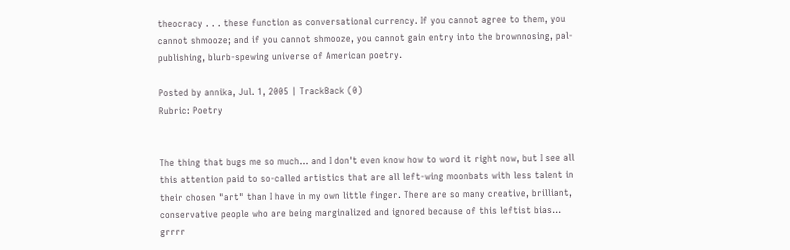theocracy . . . these function as conversational currency. If you cannot agree to them, you cannot shmooze; and if you cannot shmooze, you cannot gain entry into the brownnosing, pal-publishing, blurb-spewing universe of American poetry.

Posted by annika, Jul. 1, 2005 | TrackBack (0)
Rubric: Poetry


The thing that bugs me so much... and I don't even know how to word it right now, but I see all this attention paid to so-called artistics that are all left-wing moonbats with less talent in their chosen "art" than I have in my own little finger. There are so many creative, brilliant, conservative people who are being marginalized and ignored because of this leftist bias... grrrr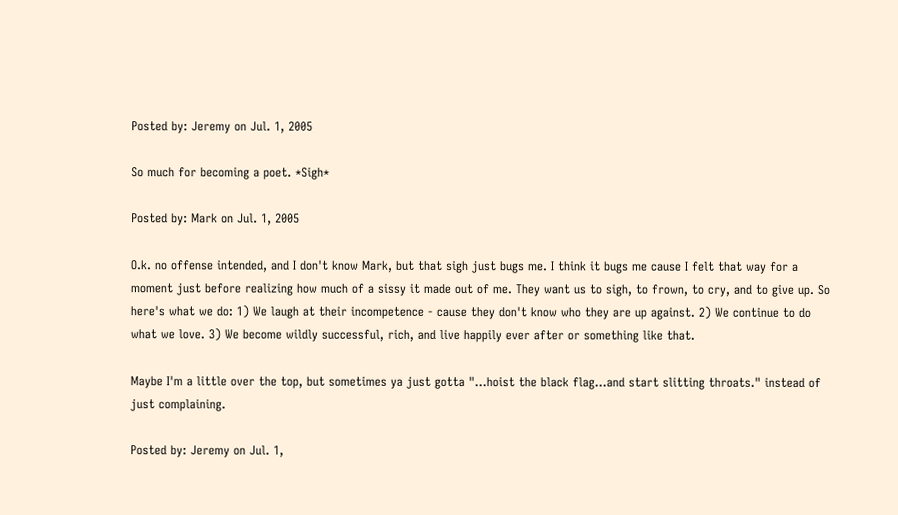Posted by: Jeremy on Jul. 1, 2005

So much for becoming a poet. *Sigh*

Posted by: Mark on Jul. 1, 2005

O.k. no offense intended, and I don't know Mark, but that sigh just bugs me. I think it bugs me cause I felt that way for a moment just before realizing how much of a sissy it made out of me. They want us to sigh, to frown, to cry, and to give up. So here's what we do: 1) We laugh at their incompetence - cause they don't know who they are up against. 2) We continue to do what we love. 3) We become wildly successful, rich, and live happily ever after or something like that.

Maybe I'm a little over the top, but sometimes ya just gotta "...hoist the black flag...and start slitting throats." instead of just complaining.

Posted by: Jeremy on Jul. 1,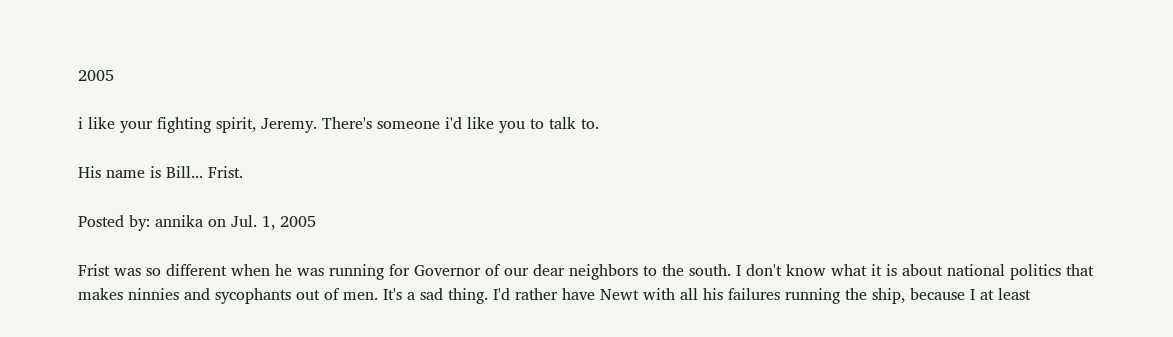2005

i like your fighting spirit, Jeremy. There's someone i'd like you to talk to.

His name is Bill... Frist.

Posted by: annika on Jul. 1, 2005

Frist was so different when he was running for Governor of our dear neighbors to the south. I don't know what it is about national politics that makes ninnies and sycophants out of men. It's a sad thing. I'd rather have Newt with all his failures running the ship, because I at least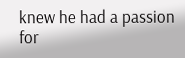knew he had a passion for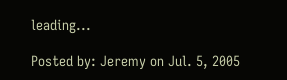leading...

Posted by: Jeremy on Jul. 5, 2005